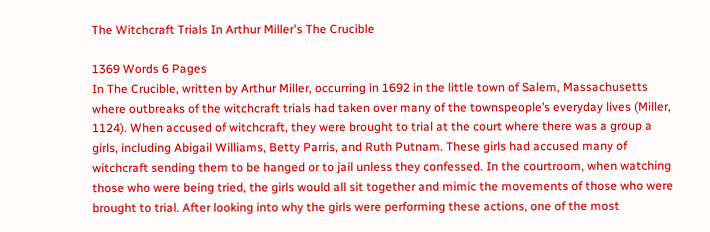The Witchcraft Trials In Arthur Miller's The Crucible

1369 Words 6 Pages
In The Crucible, written by Arthur Miller, occurring in 1692 in the little town of Salem, Massachusetts where outbreaks of the witchcraft trials had taken over many of the townspeople’s everyday lives (Miller, 1124). When accused of witchcraft, they were brought to trial at the court where there was a group a girls, including Abigail Williams, Betty Parris, and Ruth Putnam. These girls had accused many of witchcraft sending them to be hanged or to jail unless they confessed. In the courtroom, when watching those who were being tried, the girls would all sit together and mimic the movements of those who were brought to trial. After looking into why the girls were performing these actions, one of the most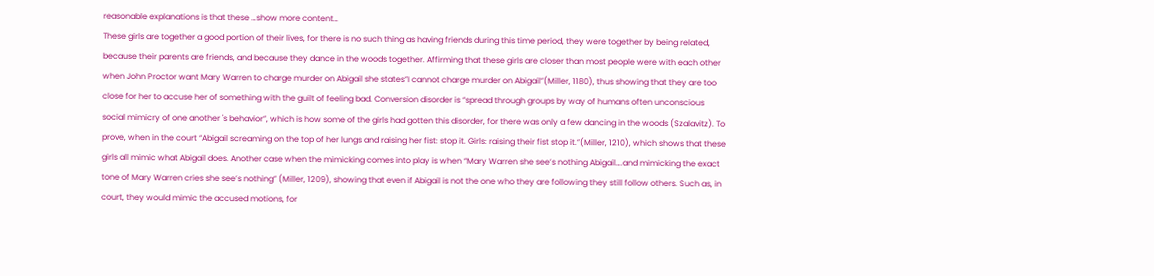reasonable explanations is that these …show more content…
These girls are together a good portion of their lives, for there is no such thing as having friends during this time period, they were together by being related, because their parents are friends, and because they dance in the woods together. Affirming that these girls are closer than most people were with each other when John Proctor want Mary Warren to charge murder on Abigail she states”I cannot charge murder on Abigail”(Miller, 1180), thus showing that they are too close for her to accuse her of something with the guilt of feeling bad. Conversion disorder is “spread through groups by way of humans often unconscious social mimicry of one another 's behavior”, which is how some of the girls had gotten this disorder, for there was only a few dancing in the woods (Szalavitz). To prove, when in the court “Abigail screaming on the top of her lungs and raising her fist: stop it. Girls: raising their fist stop it.”(Miller, 1210), which shows that these girls all mimic what Abigail does. Another case when the mimicking comes into play is when “Mary Warren she see’s nothing Abigail….and mimicking the exact tone of Mary Warren cries she see’s nothing” (Miller, 1209), showing that even if Abigail is not the one who they are following they still follow others. Such as, in court, they would mimic the accused motions, for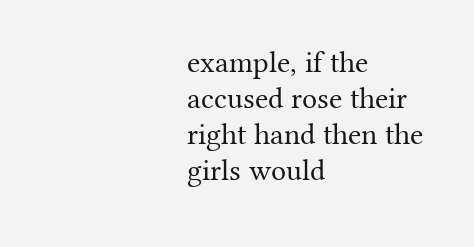example, if the accused rose their right hand then the girls would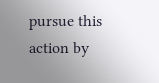pursue this action by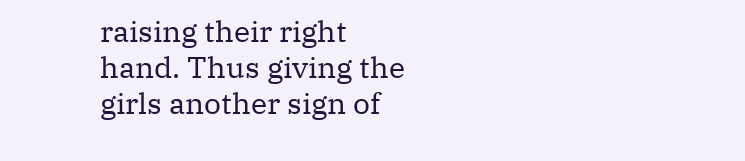raising their right hand. Thus giving the girls another sign of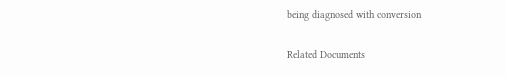being diagnosed with conversion

Related Documents